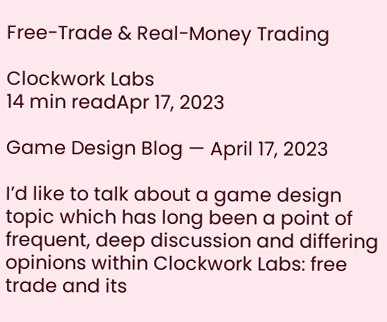Free-Trade & Real-Money Trading

Clockwork Labs
14 min readApr 17, 2023

Game Design Blog — April 17, 2023

I’d like to talk about a game design topic which has long been a point of frequent, deep discussion and differing opinions within Clockwork Labs: free trade and its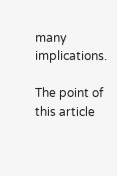many implications.

The point of this article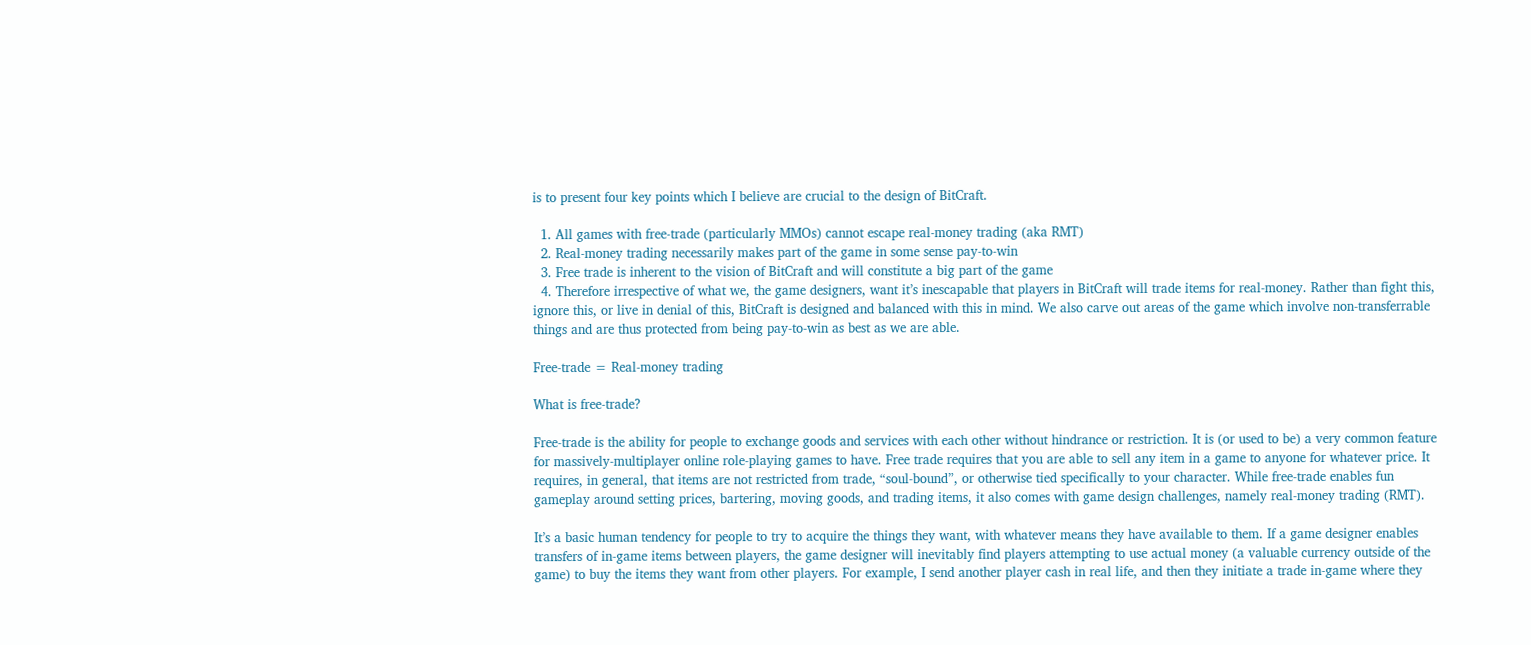is to present four key points which I believe are crucial to the design of BitCraft.

  1. All games with free-trade (particularly MMOs) cannot escape real-money trading (aka RMT)
  2. Real-money trading necessarily makes part of the game in some sense pay-to-win
  3. Free trade is inherent to the vision of BitCraft and will constitute a big part of the game
  4. Therefore irrespective of what we, the game designers, want it’s inescapable that players in BitCraft will trade items for real-money. Rather than fight this, ignore this, or live in denial of this, BitCraft is designed and balanced with this in mind. We also carve out areas of the game which involve non-transferrable things and are thus protected from being pay-to-win as best as we are able.

Free-trade = Real-money trading

What is free-trade?

Free-trade is the ability for people to exchange goods and services with each other without hindrance or restriction. It is (or used to be) a very common feature for massively-multiplayer online role-playing games to have. Free trade requires that you are able to sell any item in a game to anyone for whatever price. It requires, in general, that items are not restricted from trade, “soul-bound”, or otherwise tied specifically to your character. While free-trade enables fun gameplay around setting prices, bartering, moving goods, and trading items, it also comes with game design challenges, namely real-money trading (RMT).

It’s a basic human tendency for people to try to acquire the things they want, with whatever means they have available to them. If a game designer enables transfers of in-game items between players, the game designer will inevitably find players attempting to use actual money (a valuable currency outside of the game) to buy the items they want from other players. For example, I send another player cash in real life, and then they initiate a trade in-game where they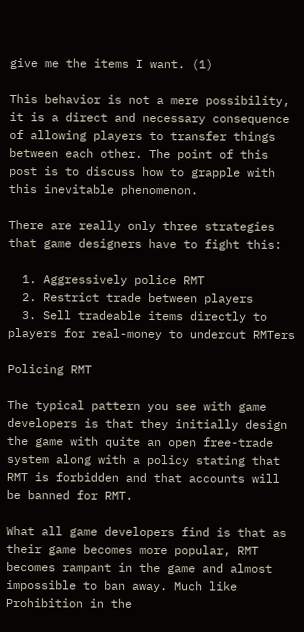give me the items I want. (1)

This behavior is not a mere possibility, it is a direct and necessary consequence of allowing players to transfer things between each other. The point of this post is to discuss how to grapple with this inevitable phenomenon.

There are really only three strategies that game designers have to fight this:

  1. Aggressively police RMT
  2. Restrict trade between players
  3. Sell tradeable items directly to players for real-money to undercut RMTers

Policing RMT

The typical pattern you see with game developers is that they initially design the game with quite an open free-trade system along with a policy stating that RMT is forbidden and that accounts will be banned for RMT.

What all game developers find is that as their game becomes more popular, RMT becomes rampant in the game and almost impossible to ban away. Much like Prohibition in the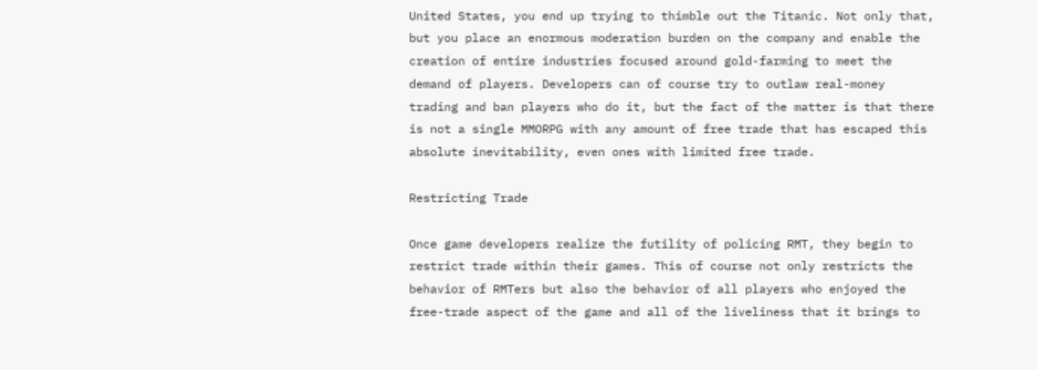United States, you end up trying to thimble out the Titanic. Not only that, but you place an enormous moderation burden on the company and enable the creation of entire industries focused around gold-farming to meet the demand of players. Developers can of course try to outlaw real-money trading and ban players who do it, but the fact of the matter is that there is not a single MMORPG with any amount of free trade that has escaped this absolute inevitability, even ones with limited free trade.

Restricting Trade

Once game developers realize the futility of policing RMT, they begin to restrict trade within their games. This of course not only restricts the behavior of RMTers but also the behavior of all players who enjoyed the free-trade aspect of the game and all of the liveliness that it brings to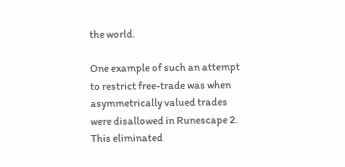the world.

One example of such an attempt to restrict free-trade was when asymmetrically valued trades were disallowed in Runescape 2. This eliminated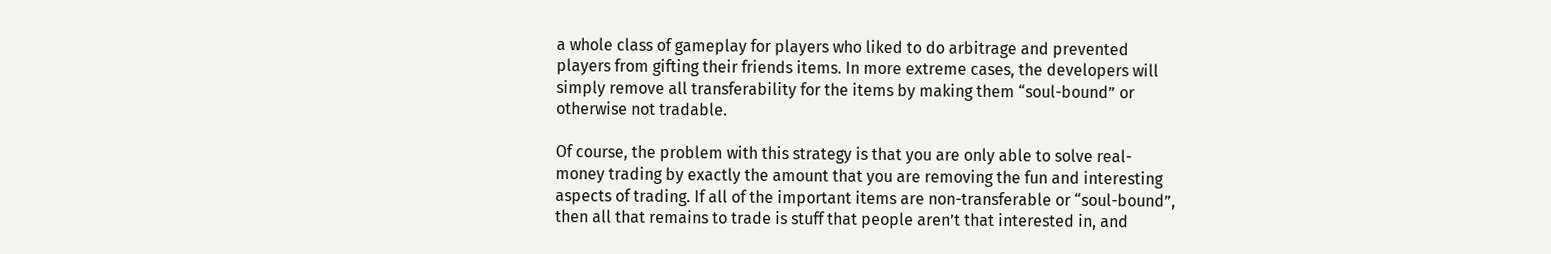a whole class of gameplay for players who liked to do arbitrage and prevented players from gifting their friends items. In more extreme cases, the developers will simply remove all transferability for the items by making them “soul-bound” or otherwise not tradable.

Of course, the problem with this strategy is that you are only able to solve real-money trading by exactly the amount that you are removing the fun and interesting aspects of trading. If all of the important items are non-transferable or “soul-bound”, then all that remains to trade is stuff that people aren’t that interested in, and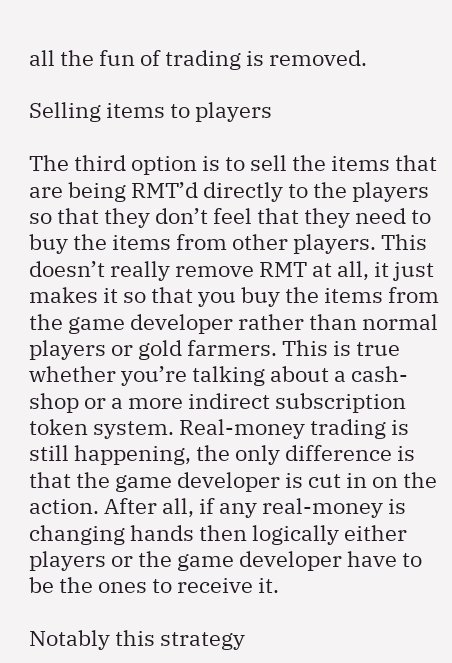all the fun of trading is removed.

Selling items to players

The third option is to sell the items that are being RMT’d directly to the players so that they don’t feel that they need to buy the items from other players. This doesn’t really remove RMT at all, it just makes it so that you buy the items from the game developer rather than normal players or gold farmers. This is true whether you’re talking about a cash-shop or a more indirect subscription token system. Real-money trading is still happening, the only difference is that the game developer is cut in on the action. After all, if any real-money is changing hands then logically either players or the game developer have to be the ones to receive it.

Notably this strategy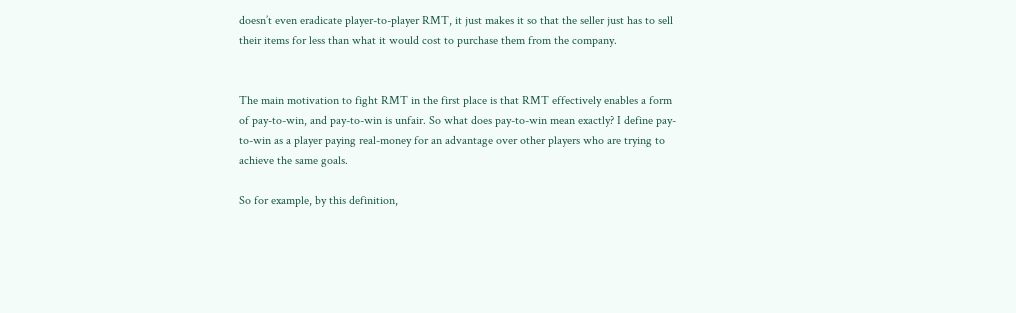doesn’t even eradicate player-to-player RMT, it just makes it so that the seller just has to sell their items for less than what it would cost to purchase them from the company.


The main motivation to fight RMT in the first place is that RMT effectively enables a form of pay-to-win, and pay-to-win is unfair. So what does pay-to-win mean exactly? I define pay-to-win as a player paying real-money for an advantage over other players who are trying to achieve the same goals.

So for example, by this definition,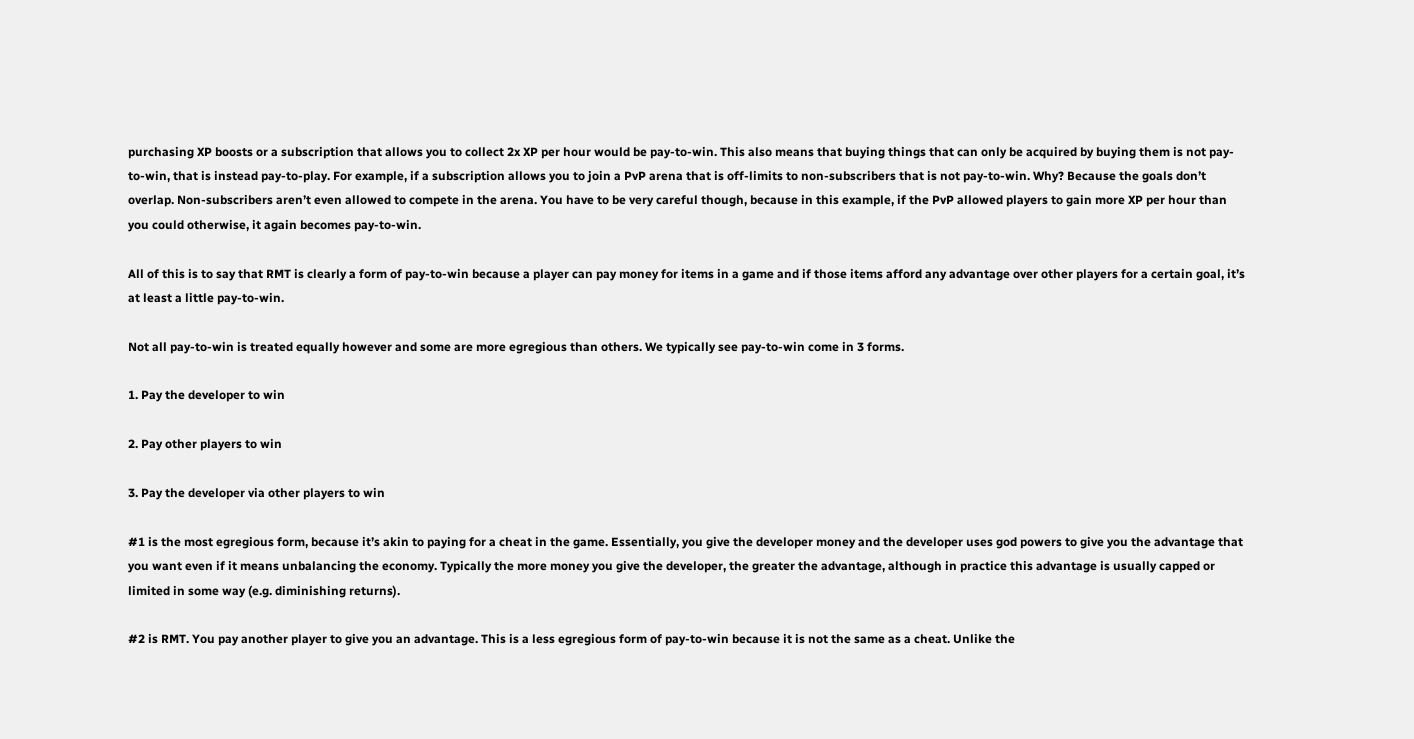purchasing XP boosts or a subscription that allows you to collect 2x XP per hour would be pay-to-win. This also means that buying things that can only be acquired by buying them is not pay-to-win, that is instead pay-to-play. For example, if a subscription allows you to join a PvP arena that is off-limits to non-subscribers that is not pay-to-win. Why? Because the goals don’t overlap. Non-subscribers aren’t even allowed to compete in the arena. You have to be very careful though, because in this example, if the PvP allowed players to gain more XP per hour than you could otherwise, it again becomes pay-to-win.

All of this is to say that RMT is clearly a form of pay-to-win because a player can pay money for items in a game and if those items afford any advantage over other players for a certain goal, it’s at least a little pay-to-win.

Not all pay-to-win is treated equally however and some are more egregious than others. We typically see pay-to-win come in 3 forms.

1. Pay the developer to win

2. Pay other players to win

3. Pay the developer via other players to win

#1 is the most egregious form, because it’s akin to paying for a cheat in the game. Essentially, you give the developer money and the developer uses god powers to give you the advantage that you want even if it means unbalancing the economy. Typically the more money you give the developer, the greater the advantage, although in practice this advantage is usually capped or limited in some way (e.g. diminishing returns).

#2 is RMT. You pay another player to give you an advantage. This is a less egregious form of pay-to-win because it is not the same as a cheat. Unlike the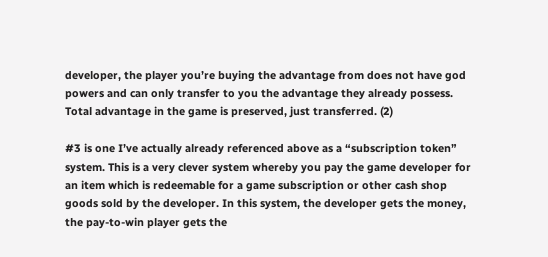developer, the player you’re buying the advantage from does not have god powers and can only transfer to you the advantage they already possess. Total advantage in the game is preserved, just transferred. (2)

#3 is one I’ve actually already referenced above as a “subscription token” system. This is a very clever system whereby you pay the game developer for an item which is redeemable for a game subscription or other cash shop goods sold by the developer. In this system, the developer gets the money, the pay-to-win player gets the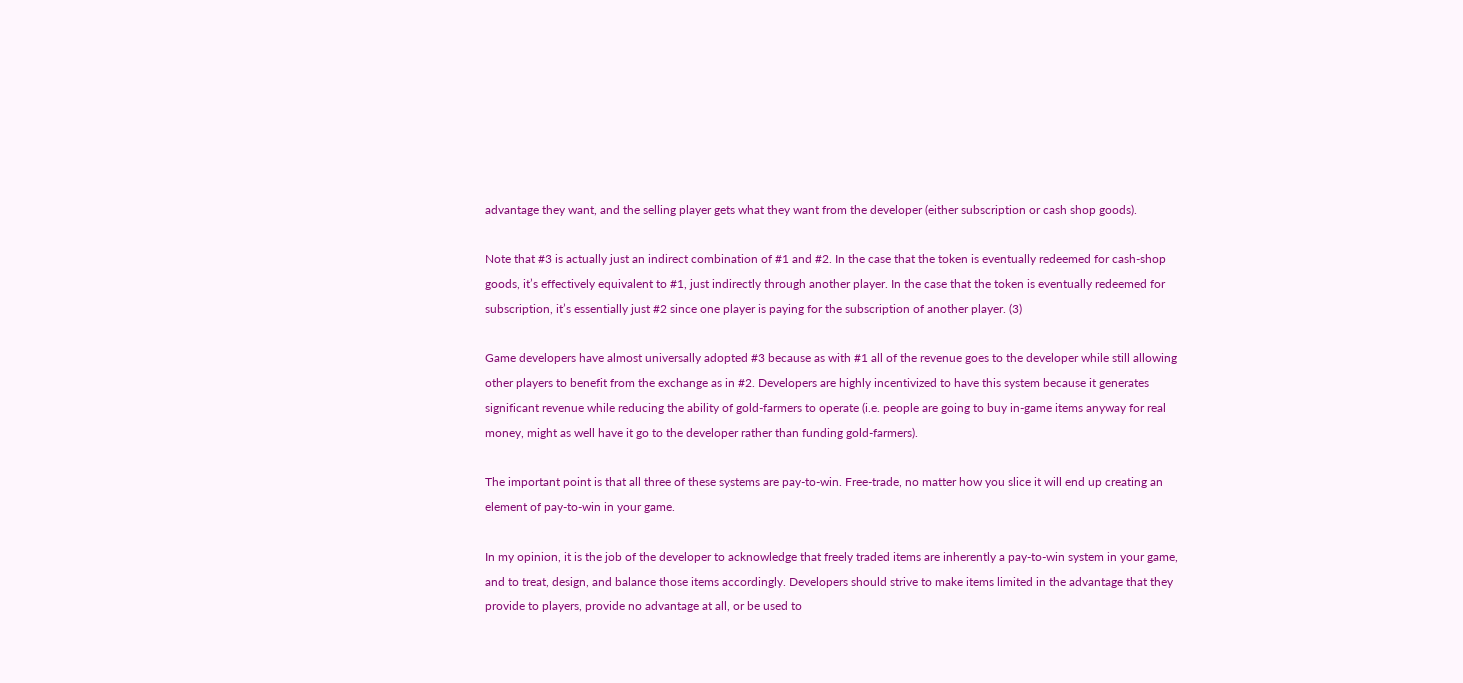advantage they want, and the selling player gets what they want from the developer (either subscription or cash shop goods).

Note that #3 is actually just an indirect combination of #1 and #2. In the case that the token is eventually redeemed for cash-shop goods, it’s effectively equivalent to #1, just indirectly through another player. In the case that the token is eventually redeemed for subscription, it’s essentially just #2 since one player is paying for the subscription of another player. (3)

Game developers have almost universally adopted #3 because as with #1 all of the revenue goes to the developer while still allowing other players to benefit from the exchange as in #2. Developers are highly incentivized to have this system because it generates significant revenue while reducing the ability of gold-farmers to operate (i.e. people are going to buy in-game items anyway for real money, might as well have it go to the developer rather than funding gold-farmers).

The important point is that all three of these systems are pay-to-win. Free-trade, no matter how you slice it will end up creating an element of pay-to-win in your game.

In my opinion, it is the job of the developer to acknowledge that freely traded items are inherently a pay-to-win system in your game, and to treat, design, and balance those items accordingly. Developers should strive to make items limited in the advantage that they provide to players, provide no advantage at all, or be used to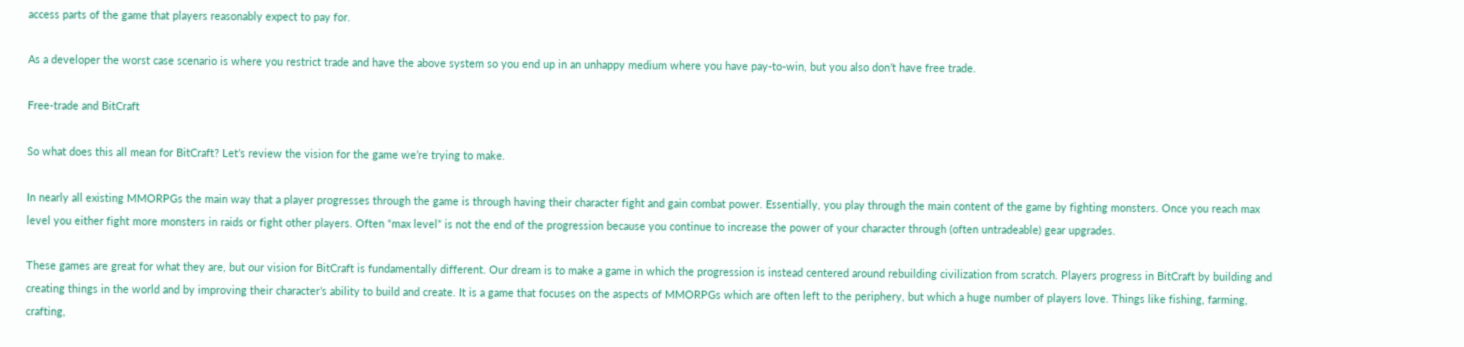access parts of the game that players reasonably expect to pay for.

As a developer the worst case scenario is where you restrict trade and have the above system so you end up in an unhappy medium where you have pay-to-win, but you also don’t have free trade.

Free-trade and BitCraft

So what does this all mean for BitCraft? Let’s review the vision for the game we’re trying to make.

In nearly all existing MMORPGs the main way that a player progresses through the game is through having their character fight and gain combat power. Essentially, you play through the main content of the game by fighting monsters. Once you reach max level you either fight more monsters in raids or fight other players. Often “max level” is not the end of the progression because you continue to increase the power of your character through (often untradeable) gear upgrades.

These games are great for what they are, but our vision for BitCraft is fundamentally different. Our dream is to make a game in which the progression is instead centered around rebuilding civilization from scratch. Players progress in BitCraft by building and creating things in the world and by improving their character’s ability to build and create. It is a game that focuses on the aspects of MMORPGs which are often left to the periphery, but which a huge number of players love. Things like fishing, farming, crafting,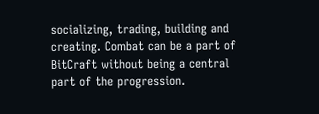socializing, trading, building and creating. Combat can be a part of BitCraft without being a central part of the progression.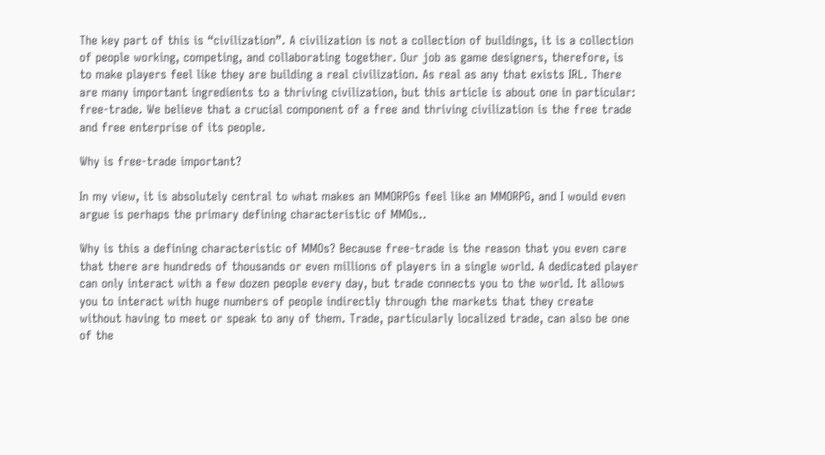The key part of this is “civilization”. A civilization is not a collection of buildings, it is a collection of people working, competing, and collaborating together. Our job as game designers, therefore, is to make players feel like they are building a real civilization. As real as any that exists IRL. There are many important ingredients to a thriving civilization, but this article is about one in particular: free-trade. We believe that a crucial component of a free and thriving civilization is the free trade and free enterprise of its people.

Why is free-trade important?

In my view, it is absolutely central to what makes an MMORPGs feel like an MMORPG, and I would even argue is perhaps the primary defining characteristic of MMOs..

Why is this a defining characteristic of MMOs? Because free-trade is the reason that you even care that there are hundreds of thousands or even millions of players in a single world. A dedicated player can only interact with a few dozen people every day, but trade connects you to the world. It allows you to interact with huge numbers of people indirectly through the markets that they create without having to meet or speak to any of them. Trade, particularly localized trade, can also be one of the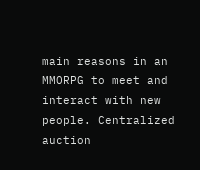main reasons in an MMORPG to meet and interact with new people. Centralized auction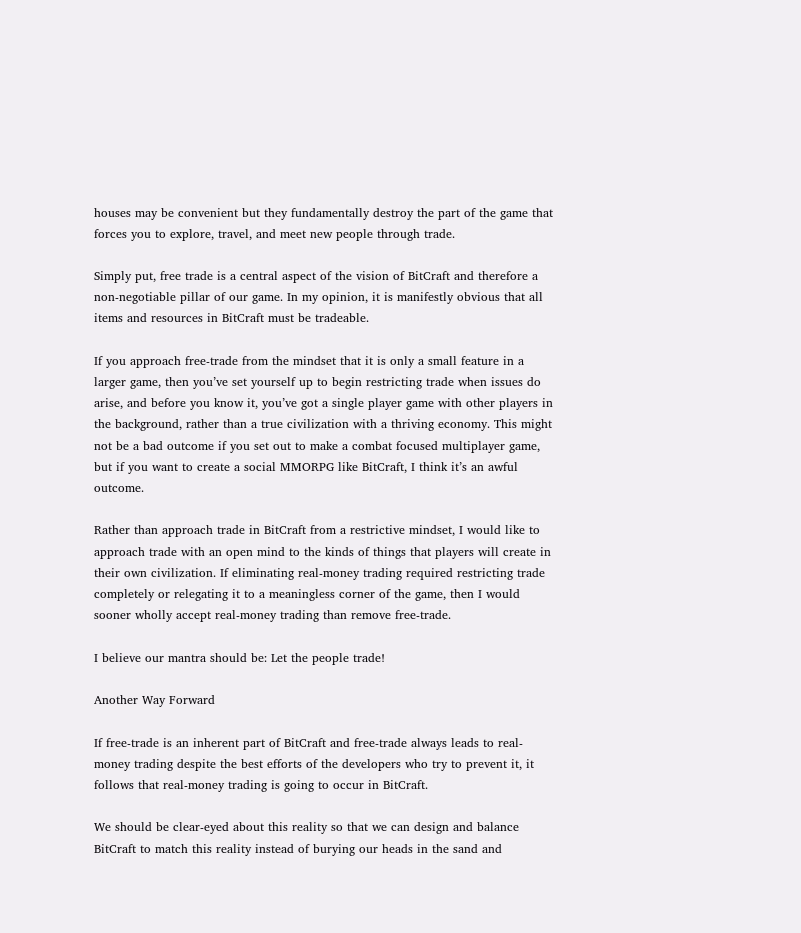houses may be convenient but they fundamentally destroy the part of the game that forces you to explore, travel, and meet new people through trade.

Simply put, free trade is a central aspect of the vision of BitCraft and therefore a non-negotiable pillar of our game. In my opinion, it is manifestly obvious that all items and resources in BitCraft must be tradeable.

If you approach free-trade from the mindset that it is only a small feature in a larger game, then you’ve set yourself up to begin restricting trade when issues do arise, and before you know it, you’ve got a single player game with other players in the background, rather than a true civilization with a thriving economy. This might not be a bad outcome if you set out to make a combat focused multiplayer game, but if you want to create a social MMORPG like BitCraft, I think it’s an awful outcome.

Rather than approach trade in BitCraft from a restrictive mindset, I would like to approach trade with an open mind to the kinds of things that players will create in their own civilization. If eliminating real-money trading required restricting trade completely or relegating it to a meaningless corner of the game, then I would sooner wholly accept real-money trading than remove free-trade.

I believe our mantra should be: Let the people trade!

Another Way Forward

If free-trade is an inherent part of BitCraft and free-trade always leads to real-money trading despite the best efforts of the developers who try to prevent it, it follows that real-money trading is going to occur in BitCraft.

We should be clear-eyed about this reality so that we can design and balance BitCraft to match this reality instead of burying our heads in the sand and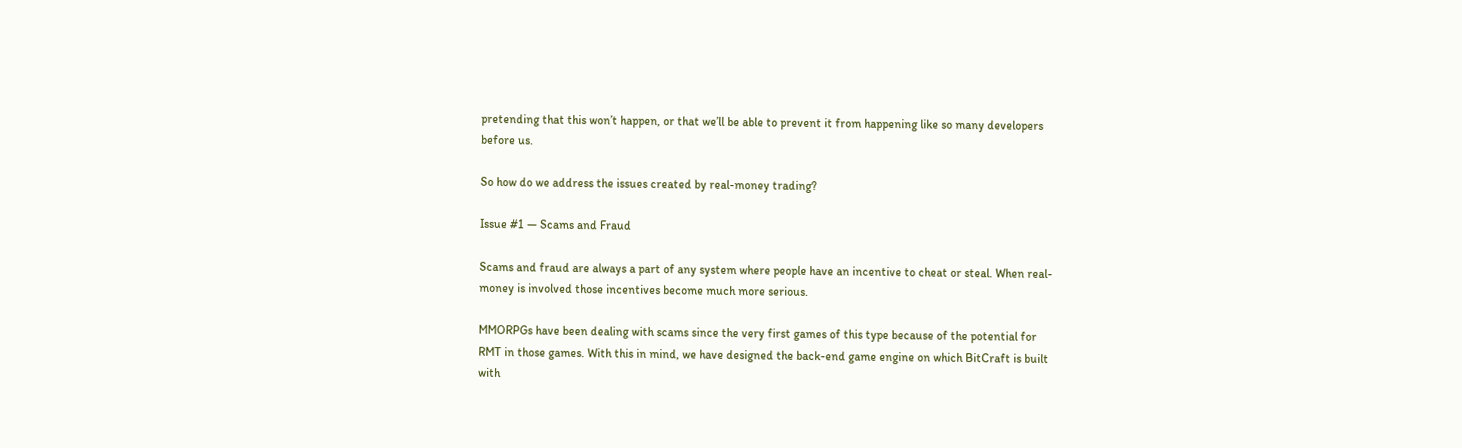pretending that this won’t happen, or that we’ll be able to prevent it from happening like so many developers before us.

So how do we address the issues created by real-money trading?

Issue #1 — Scams and Fraud

Scams and fraud are always a part of any system where people have an incentive to cheat or steal. When real-money is involved those incentives become much more serious.

MMORPGs have been dealing with scams since the very first games of this type because of the potential for RMT in those games. With this in mind, we have designed the back-end game engine on which BitCraft is built with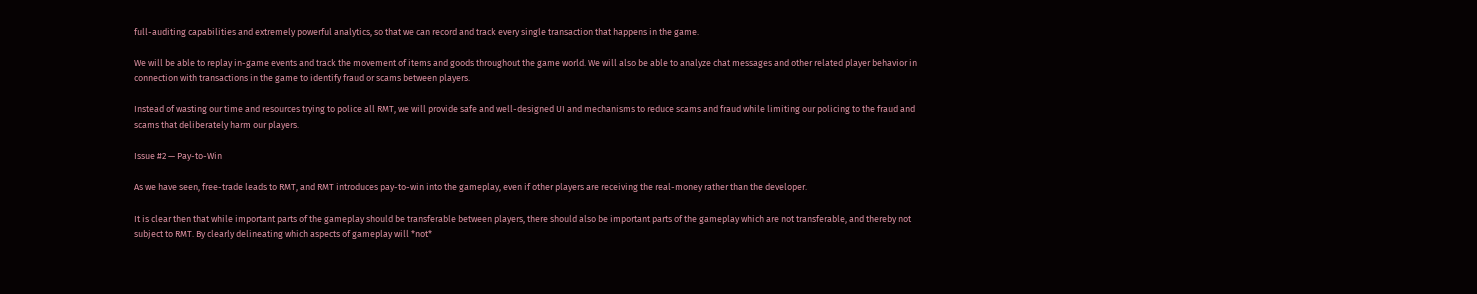full-auditing capabilities and extremely powerful analytics, so that we can record and track every single transaction that happens in the game.

We will be able to replay in-game events and track the movement of items and goods throughout the game world. We will also be able to analyze chat messages and other related player behavior in connection with transactions in the game to identify fraud or scams between players.

Instead of wasting our time and resources trying to police all RMT, we will provide safe and well-designed UI and mechanisms to reduce scams and fraud while limiting our policing to the fraud and scams that deliberately harm our players.

Issue #2 — Pay-to-Win

As we have seen, free-trade leads to RMT, and RMT introduces pay-to-win into the gameplay, even if other players are receiving the real-money rather than the developer.

It is clear then that while important parts of the gameplay should be transferable between players, there should also be important parts of the gameplay which are not transferable, and thereby not subject to RMT. By clearly delineating which aspects of gameplay will *not*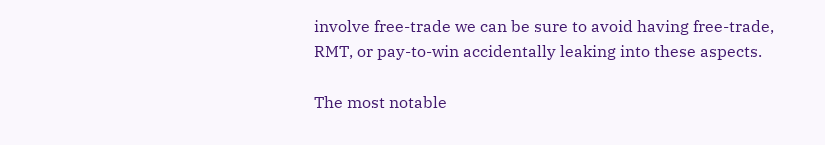involve free-trade we can be sure to avoid having free-trade, RMT, or pay-to-win accidentally leaking into these aspects.

The most notable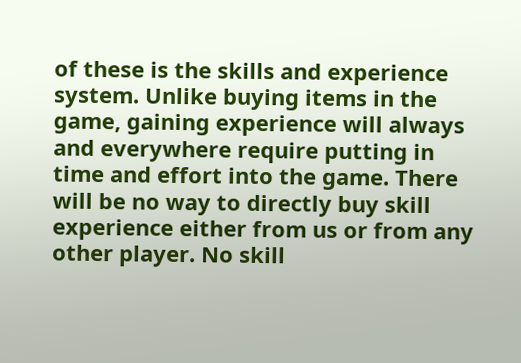of these is the skills and experience system. Unlike buying items in the game, gaining experience will always and everywhere require putting in time and effort into the game. There will be no way to directly buy skill experience either from us or from any other player. No skill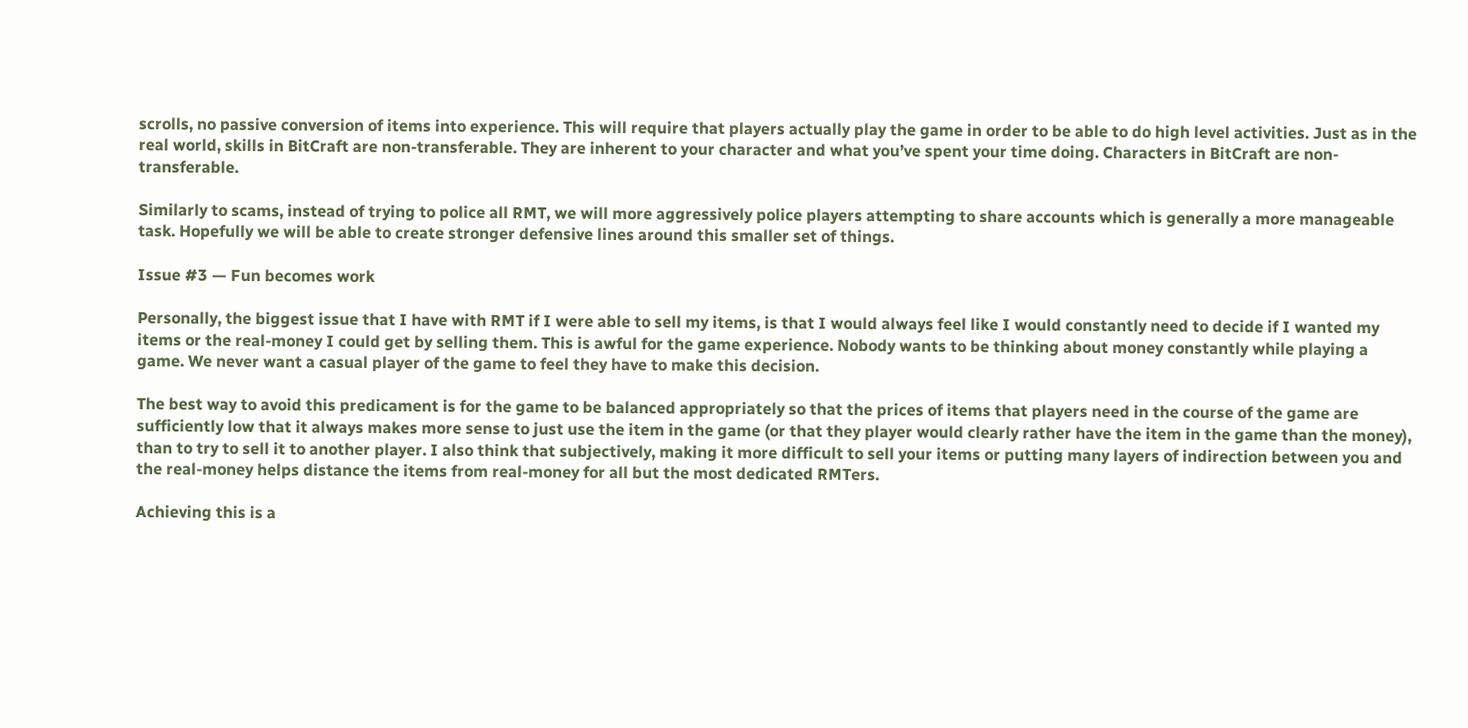scrolls, no passive conversion of items into experience. This will require that players actually play the game in order to be able to do high level activities. Just as in the real world, skills in BitCraft are non-transferable. They are inherent to your character and what you’ve spent your time doing. Characters in BitCraft are non-transferable.

Similarly to scams, instead of trying to police all RMT, we will more aggressively police players attempting to share accounts which is generally a more manageable task. Hopefully we will be able to create stronger defensive lines around this smaller set of things.

Issue #3 — Fun becomes work

Personally, the biggest issue that I have with RMT if I were able to sell my items, is that I would always feel like I would constantly need to decide if I wanted my items or the real-money I could get by selling them. This is awful for the game experience. Nobody wants to be thinking about money constantly while playing a game. We never want a casual player of the game to feel they have to make this decision.

The best way to avoid this predicament is for the game to be balanced appropriately so that the prices of items that players need in the course of the game are sufficiently low that it always makes more sense to just use the item in the game (or that they player would clearly rather have the item in the game than the money), than to try to sell it to another player. I also think that subjectively, making it more difficult to sell your items or putting many layers of indirection between you and the real-money helps distance the items from real-money for all but the most dedicated RMTers.

Achieving this is a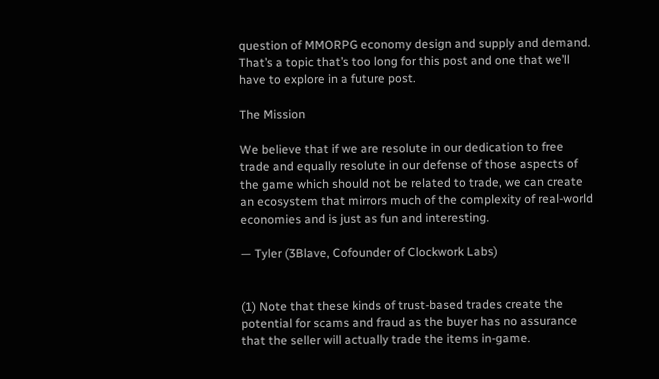question of MMORPG economy design and supply and demand. That’s a topic that’s too long for this post and one that we’ll have to explore in a future post.

The Mission

We believe that if we are resolute in our dedication to free trade and equally resolute in our defense of those aspects of the game which should not be related to trade, we can create an ecosystem that mirrors much of the complexity of real-world economies and is just as fun and interesting.

— Tyler (3Blave, Cofounder of Clockwork Labs)


(1) Note that these kinds of trust-based trades create the potential for scams and fraud as the buyer has no assurance that the seller will actually trade the items in-game.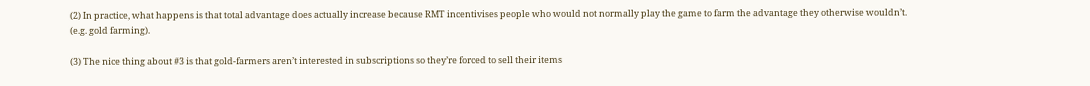(2) In practice, what happens is that total advantage does actually increase because RMT incentivises people who would not normally play the game to farm the advantage they otherwise wouldn’t. (e.g. gold farming).

(3) The nice thing about #3 is that gold-farmers aren’t interested in subscriptions so they’re forced to sell their items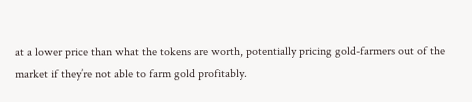at a lower price than what the tokens are worth, potentially pricing gold-farmers out of the market if they’re not able to farm gold profitably.